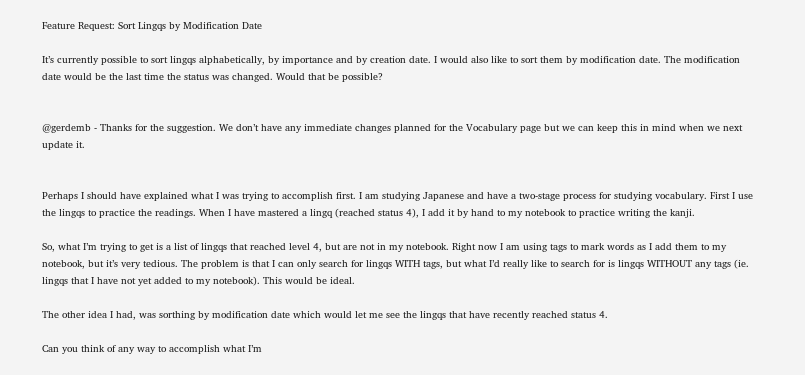Feature Request: Sort Lingqs by Modification Date

It’s currently possible to sort lingqs alphabetically, by importance and by creation date. I would also like to sort them by modification date. The modification date would be the last time the status was changed. Would that be possible?


@gerdemb - Thanks for the suggestion. We don’t have any immediate changes planned for the Vocabulary page but we can keep this in mind when we next update it.


Perhaps I should have explained what I was trying to accomplish first. I am studying Japanese and have a two-stage process for studying vocabulary. First I use the lingqs to practice the readings. When I have mastered a lingq (reached status 4), I add it by hand to my notebook to practice writing the kanji.

So, what I’m trying to get is a list of lingqs that reached level 4, but are not in my notebook. Right now I am using tags to mark words as I add them to my notebook, but it’s very tedious. The problem is that I can only search for lingqs WITH tags, but what I’d really like to search for is lingqs WITHOUT any tags (ie. lingqs that I have not yet added to my notebook). This would be ideal.

The other idea I had, was sorthing by modification date which would let me see the lingqs that have recently reached status 4.

Can you think of any way to accomplish what I’m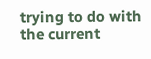trying to do with the current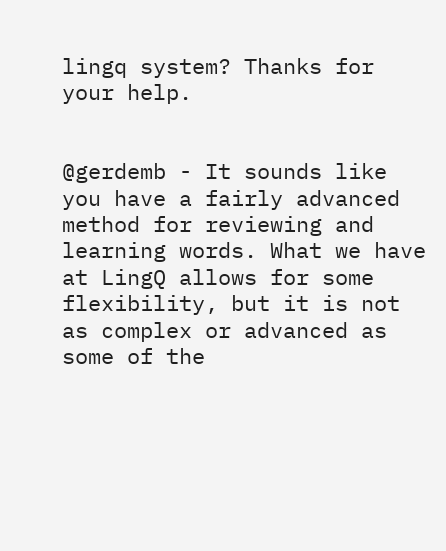lingq system? Thanks for your help.


@gerdemb - It sounds like you have a fairly advanced method for reviewing and learning words. What we have at LingQ allows for some flexibility, but it is not as complex or advanced as some of the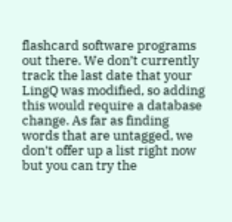flashcard software programs out there. We don’t currently track the last date that your LingQ was modified, so adding this would require a database change. As far as finding words that are untagged, we don’t offer up a list right now but you can try the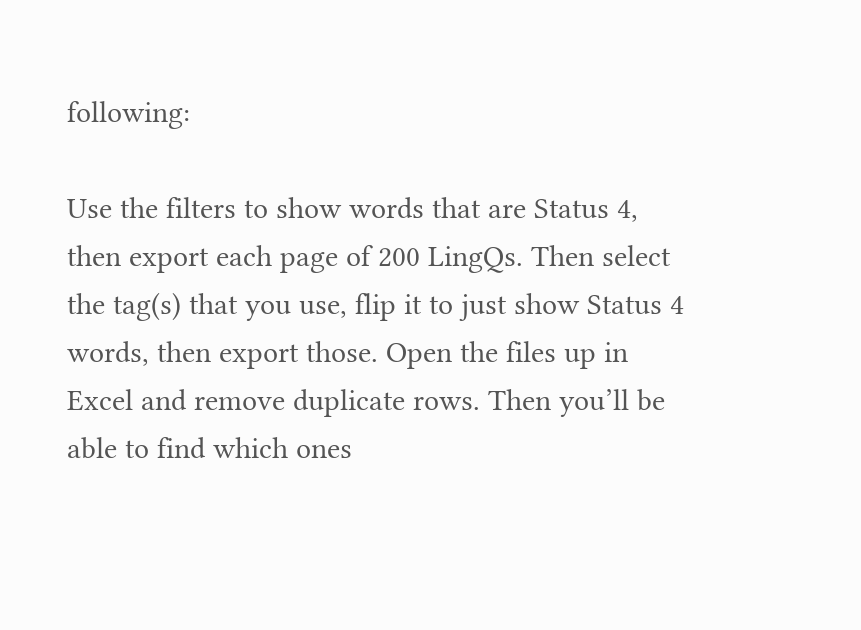following:

Use the filters to show words that are Status 4, then export each page of 200 LingQs. Then select the tag(s) that you use, flip it to just show Status 4 words, then export those. Open the files up in Excel and remove duplicate rows. Then you’ll be able to find which ones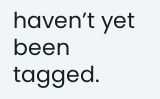haven’t yet been tagged.